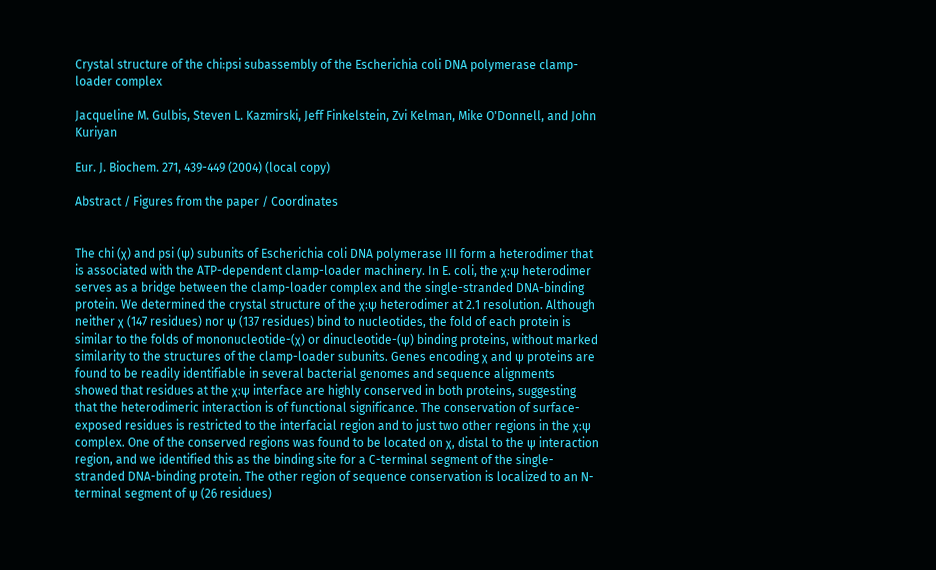Crystal structure of the chi:psi subassembly of the Escherichia coli DNA polymerase clamp-loader complex

Jacqueline M. Gulbis, Steven L. Kazmirski, Jeff Finkelstein, Zvi Kelman, Mike O'Donnell, and John Kuriyan

Eur. J. Biochem. 271, 439-449 (2004) (local copy)

Abstract / Figures from the paper / Coordinates


The chi (χ) and psi (ψ) subunits of Escherichia coli DNA polymerase III form a heterodimer that is associated with the ATP-dependent clamp-loader machinery. In E. coli, the χ:ψ heterodimer serves as a bridge between the clamp-loader complex and the single-stranded DNA-binding protein. We determined the crystal structure of the χ:ψ heterodimer at 2.1 resolution. Although neither χ (147 residues) nor ψ (137 residues) bind to nucleotides, the fold of each protein is similar to the folds of mononucleotide-(χ) or dinucleotide-(ψ) binding proteins, without marked similarity to the structures of the clamp-loader subunits. Genes encoding χ and ψ proteins are found to be readily identifiable in several bacterial genomes and sequence alignments showed that residues at the χ:ψ interface are highly conserved in both proteins, suggesting that the heterodimeric interaction is of functional significance. The conservation of surface-exposed residues is restricted to the interfacial region and to just two other regions in the χ:ψ complex. One of the conserved regions was found to be located on χ, distal to the ψ interaction region, and we identified this as the binding site for a C-terminal segment of the single-stranded DNA-binding protein. The other region of sequence conservation is localized to an N-terminal segment of ψ (26 residues)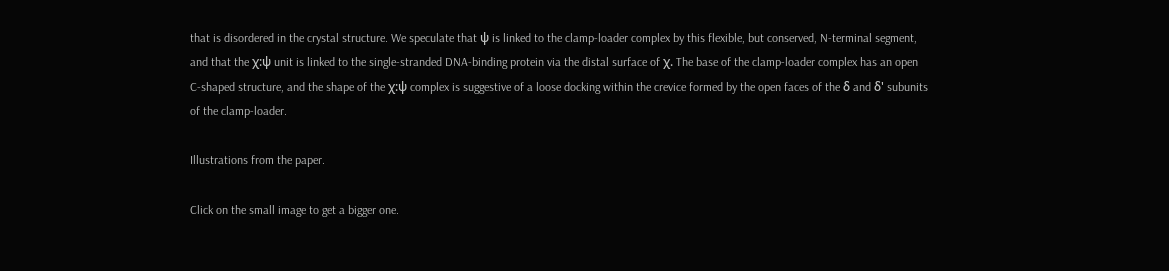that is disordered in the crystal structure. We speculate that ψ is linked to the clamp-loader complex by this flexible, but conserved, N-terminal segment, and that the χ:ψ unit is linked to the single-stranded DNA-binding protein via the distal surface of χ. The base of the clamp-loader complex has an open C-shaped structure, and the shape of the χ:ψ complex is suggestive of a loose docking within the crevice formed by the open faces of the δ and δ' subunits of the clamp-loader.

Illustrations from the paper.

Click on the small image to get a bigger one.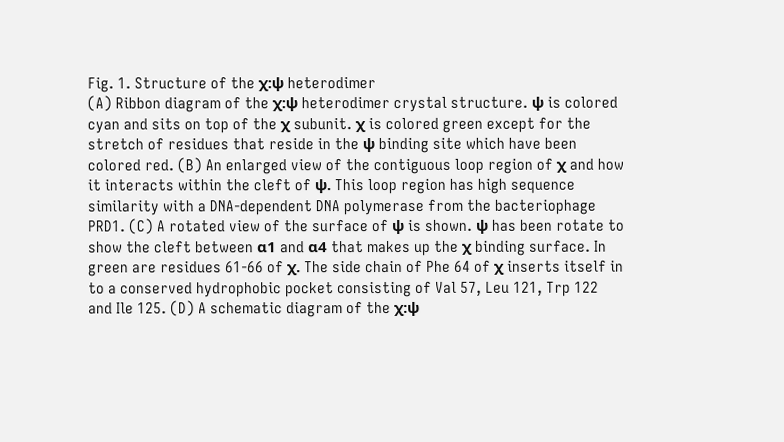Fig. 1. Structure of the χ:ψ heterodimer
(A) Ribbon diagram of the χ:ψ heterodimer crystal structure. ψ is colored cyan and sits on top of the χ subunit. χ is colored green except for the stretch of residues that reside in the ψ binding site which have been colored red. (B) An enlarged view of the contiguous loop region of χ and how it interacts within the cleft of ψ. This loop region has high sequence similarity with a DNA-dependent DNA polymerase from the bacteriophage PRD1. (C) A rotated view of the surface of ψ is shown. ψ has been rotate to show the cleft between α1 and α4 that makes up the χ binding surface. In green are residues 61-66 of χ. The side chain of Phe 64 of χ inserts itself in to a conserved hydrophobic pocket consisting of Val 57, Leu 121, Trp 122 and Ile 125. (D) A schematic diagram of the χ:ψ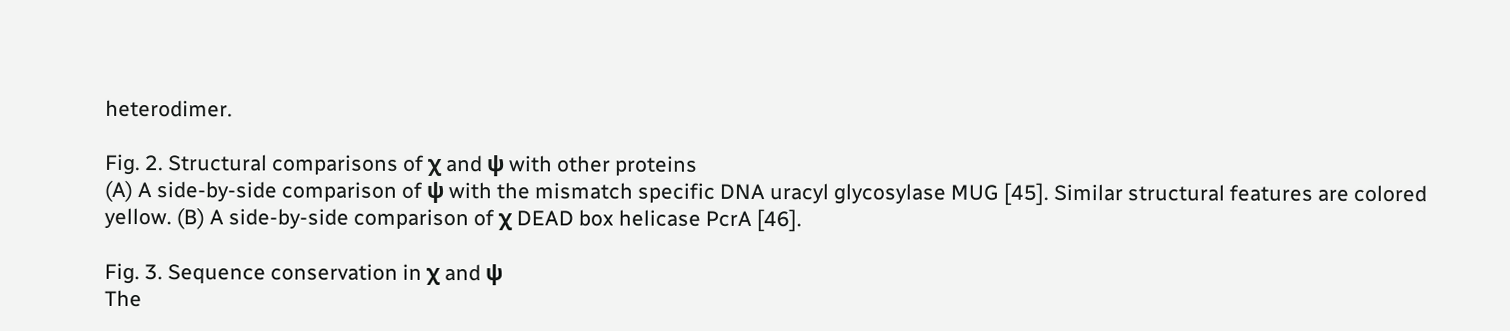heterodimer.

Fig. 2. Structural comparisons of χ and ψ with other proteins
(A) A side-by-side comparison of ψ with the mismatch specific DNA uracyl glycosylase MUG [45]. Similar structural features are colored yellow. (B) A side-by-side comparison of χ DEAD box helicase PcrA [46].

Fig. 3. Sequence conservation in χ and ψ
The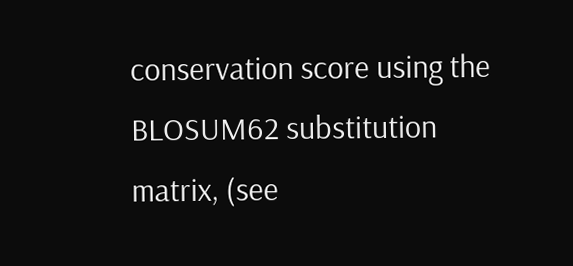conservation score using the BLOSUM62 substitution matrix, (see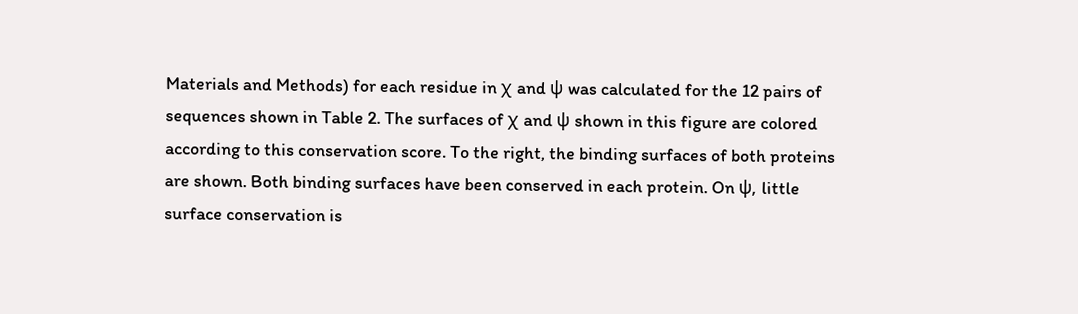Materials and Methods) for each residue in χ and ψ was calculated for the 12 pairs of sequences shown in Table 2. The surfaces of χ and ψ shown in this figure are colored according to this conservation score. To the right, the binding surfaces of both proteins are shown. Both binding surfaces have been conserved in each protein. On ψ, little surface conservation is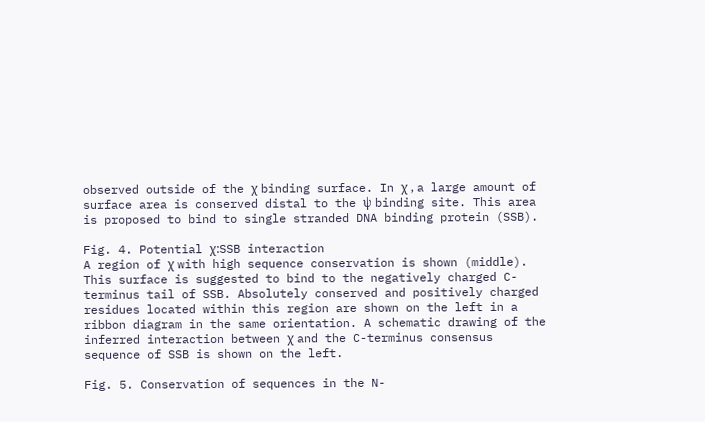observed outside of the χ binding surface. In χ , a large amount of surface area is conserved distal to the ψ binding site. This area is proposed to bind to single stranded DNA binding protein (SSB).

Fig. 4. Potential χ:SSB interaction
A region of χ with high sequence conservation is shown (middle). This surface is suggested to bind to the negatively charged C-terminus tail of SSB. Absolutely conserved and positively charged residues located within this region are shown on the left in a ribbon diagram in the same orientation. A schematic drawing of the inferred interaction between χ and the C-terminus consensus sequence of SSB is shown on the left.

Fig. 5. Conservation of sequences in the N-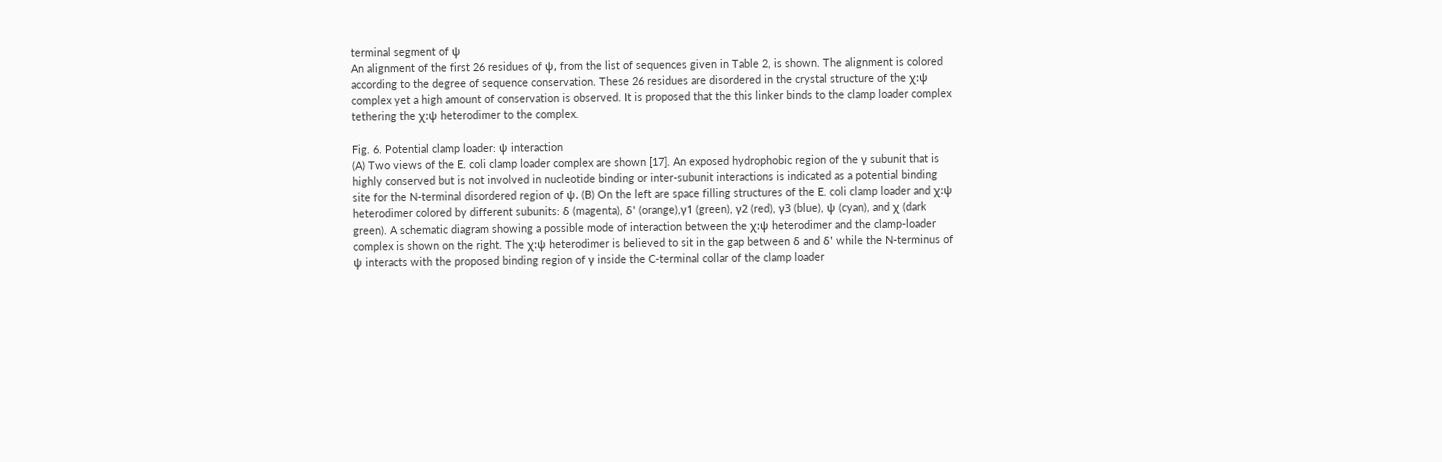terminal segment of ψ
An alignment of the first 26 residues of ψ, from the list of sequences given in Table 2, is shown. The alignment is colored according to the degree of sequence conservation. These 26 residues are disordered in the crystal structure of the χ:ψ complex yet a high amount of conservation is observed. It is proposed that the this linker binds to the clamp loader complex tethering the χ:ψ heterodimer to the complex.

Fig. 6. Potential clamp loader: ψ interaction
(A) Two views of the E. coli clamp loader complex are shown [17]. An exposed hydrophobic region of the γ subunit that is highly conserved but is not involved in nucleotide binding or inter-subunit interactions is indicated as a potential binding site for the N-terminal disordered region of ψ. (B) On the left are space filling structures of the E. coli clamp loader and χ:ψ heterodimer colored by different subunits: δ (magenta), δ' (orange),γ1 (green), γ2 (red), γ3 (blue), ψ (cyan), and χ (dark green). A schematic diagram showing a possible mode of interaction between the χ:ψ heterodimer and the clamp-loader complex is shown on the right. The χ:ψ heterodimer is believed to sit in the gap between δ and δ' while the N-terminus of ψ interacts with the proposed binding region of γ inside the C-terminal collar of the clamp loader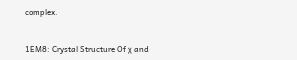complex.


1EM8: Crystal Structure Of χ and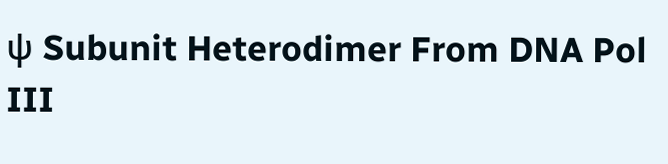ψ Subunit Heterodimer From DNA Pol III